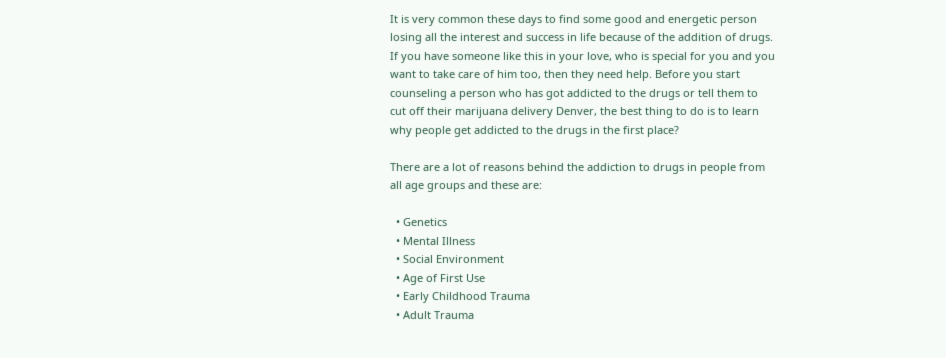It is very common these days to find some good and energetic person losing all the interest and success in life because of the addition of drugs. If you have someone like this in your love, who is special for you and you want to take care of him too, then they need help. Before you start counseling a person who has got addicted to the drugs or tell them to cut off their marijuana delivery Denver, the best thing to do is to learn why people get addicted to the drugs in the first place?

There are a lot of reasons behind the addiction to drugs in people from all age groups and these are:

  • Genetics
  • Mental Illness
  • Social Environment
  • Age of First Use
  • Early Childhood Trauma
  • Adult Trauma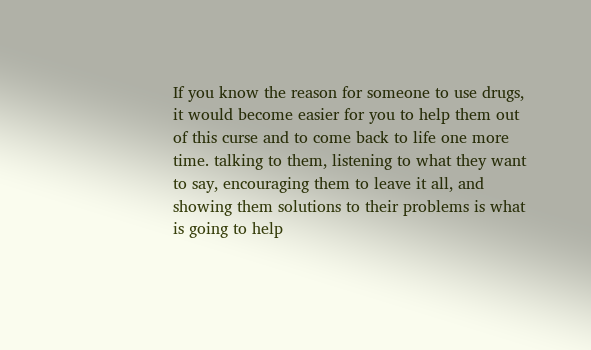If you know the reason for someone to use drugs, it would become easier for you to help them out of this curse and to come back to life one more time. talking to them, listening to what they want to say, encouraging them to leave it all, and showing them solutions to their problems is what is going to help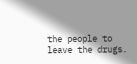the people to leave the drugs.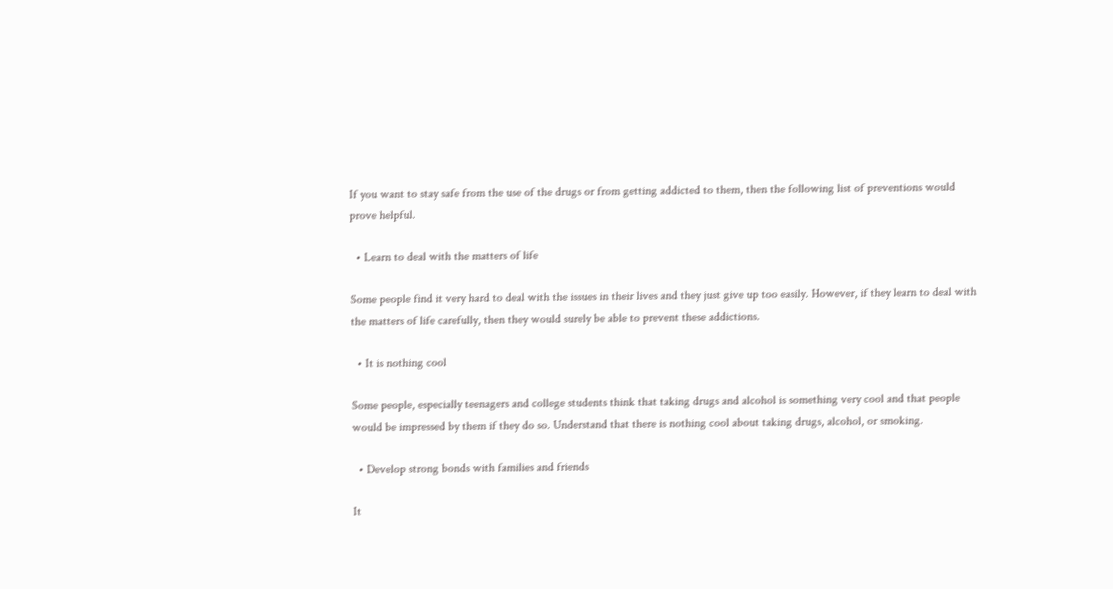If you want to stay safe from the use of the drugs or from getting addicted to them, then the following list of preventions would prove helpful.

  • Learn to deal with the matters of life

Some people find it very hard to deal with the issues in their lives and they just give up too easily. However, if they learn to deal with the matters of life carefully, then they would surely be able to prevent these addictions.

  • It is nothing cool

Some people, especially teenagers and college students think that taking drugs and alcohol is something very cool and that people would be impressed by them if they do so. Understand that there is nothing cool about taking drugs, alcohol, or smoking.

  • Develop strong bonds with families and friends

It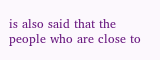is also said that the people who are close to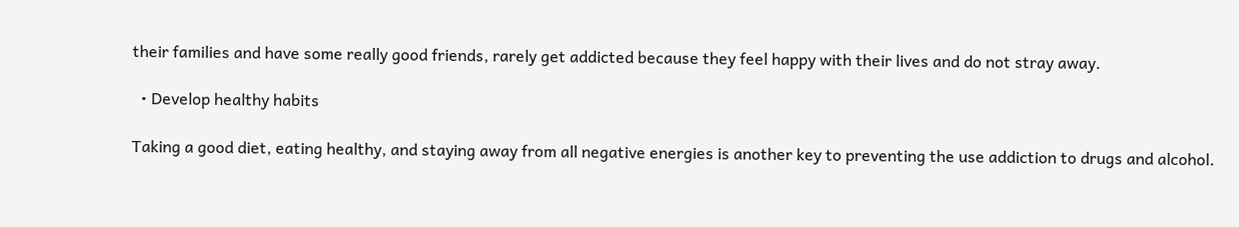their families and have some really good friends, rarely get addicted because they feel happy with their lives and do not stray away.

  • Develop healthy habits

Taking a good diet, eating healthy, and staying away from all negative energies is another key to preventing the use addiction to drugs and alcohol.